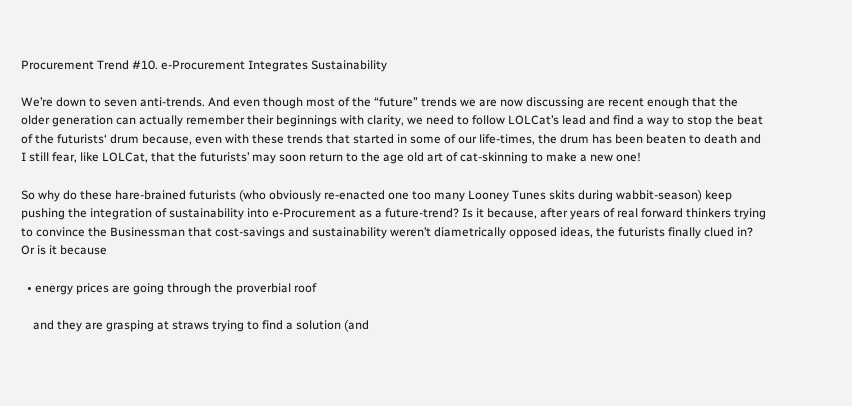Procurement Trend #10. e-Procurement Integrates Sustainability

We’re down to seven anti-trends. And even though most of the “future” trends we are now discussing are recent enough that the older generation can actually remember their beginnings with clarity, we need to follow LOLCat’s lead and find a way to stop the beat of the futurists‘ drum because, even with these trends that started in some of our life-times, the drum has been beaten to death and I still fear, like LOLCat, that the futurists’ may soon return to the age old art of cat-skinning to make a new one!

So why do these hare-brained futurists (who obviously re-enacted one too many Looney Tunes skits during wabbit-season) keep pushing the integration of sustainability into e-Procurement as a future-trend? Is it because, after years of real forward thinkers trying to convince the Businessman that cost-savings and sustainability weren’t diametrically opposed ideas, the futurists finally clued in? Or is it because

  • energy prices are going through the proverbial roof

    and they are grasping at straws trying to find a solution (and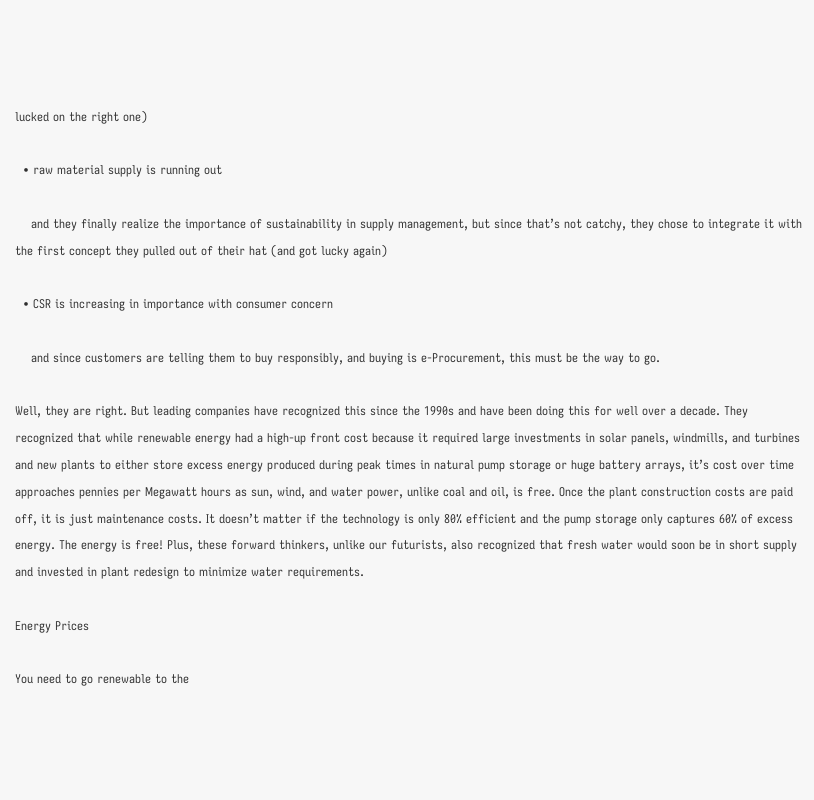lucked on the right one)

  • raw material supply is running out

    and they finally realize the importance of sustainability in supply management, but since that’s not catchy, they chose to integrate it with the first concept they pulled out of their hat (and got lucky again)

  • CSR is increasing in importance with consumer concern

    and since customers are telling them to buy responsibly, and buying is e-Procurement, this must be the way to go.

Well, they are right. But leading companies have recognized this since the 1990s and have been doing this for well over a decade. They recognized that while renewable energy had a high-up front cost because it required large investments in solar panels, windmills, and turbines and new plants to either store excess energy produced during peak times in natural pump storage or huge battery arrays, it’s cost over time approaches pennies per Megawatt hours as sun, wind, and water power, unlike coal and oil, is free. Once the plant construction costs are paid off, it is just maintenance costs. It doesn’t matter if the technology is only 80% efficient and the pump storage only captures 60% of excess energy. The energy is free! Plus, these forward thinkers, unlike our futurists, also recognized that fresh water would soon be in short supply and invested in plant redesign to minimize water requirements.

Energy Prices

You need to go renewable to the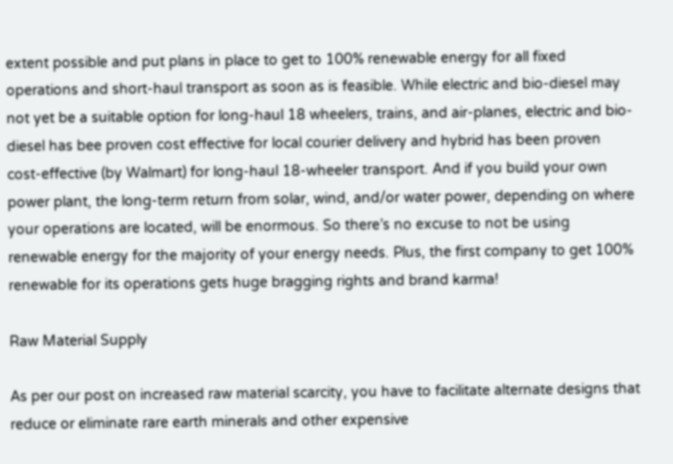extent possible and put plans in place to get to 100% renewable energy for all fixed operations and short-haul transport as soon as is feasible. While electric and bio-diesel may not yet be a suitable option for long-haul 18 wheelers, trains, and air-planes, electric and bio-diesel has bee proven cost effective for local courier delivery and hybrid has been proven cost-effective (by Walmart) for long-haul 18-wheeler transport. And if you build your own power plant, the long-term return from solar, wind, and/or water power, depending on where your operations are located, will be enormous. So there’s no excuse to not be using renewable energy for the majority of your energy needs. Plus, the first company to get 100% renewable for its operations gets huge bragging rights and brand karma!

Raw Material Supply

As per our post on increased raw material scarcity, you have to facilitate alternate designs that reduce or eliminate rare earth minerals and other expensive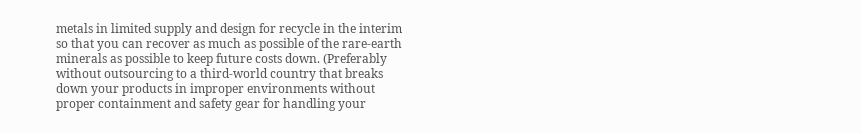metals in limited supply and design for recycle in the interim so that you can recover as much as possible of the rare-earth minerals as possible to keep future costs down. (Preferably without outsourcing to a third-world country that breaks down your products in improper environments without proper containment and safety gear for handling your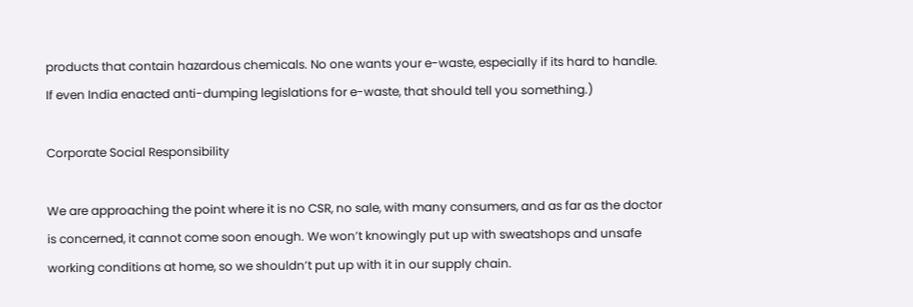products that contain hazardous chemicals. No one wants your e-waste, especially if its hard to handle. If even India enacted anti-dumping legislations for e-waste, that should tell you something.)

Corporate Social Responsibility

We are approaching the point where it is no CSR, no sale, with many consumers, and as far as the doctor is concerned, it cannot come soon enough. We won’t knowingly put up with sweatshops and unsafe working conditions at home, so we shouldn’t put up with it in our supply chain.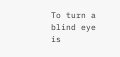To turn a blind eye is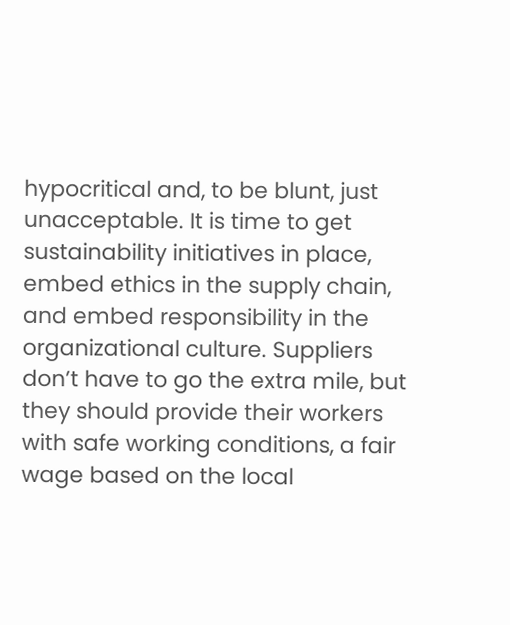hypocritical and, to be blunt, just unacceptable. It is time to get sustainability initiatives in place, embed ethics in the supply chain, and embed responsibility in the organizational culture. Suppliers don’t have to go the extra mile, but they should provide their workers with safe working conditions, a fair wage based on the local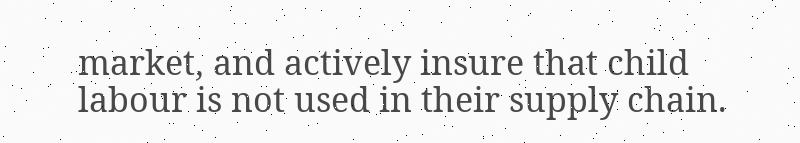market, and actively insure that child labour is not used in their supply chain.